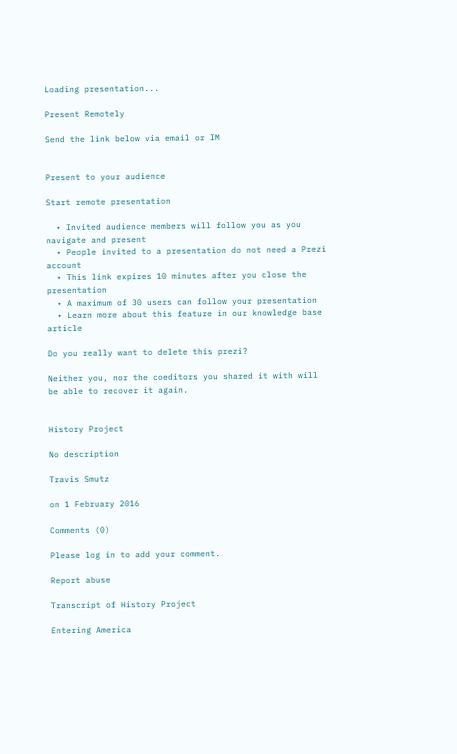Loading presentation...

Present Remotely

Send the link below via email or IM


Present to your audience

Start remote presentation

  • Invited audience members will follow you as you navigate and present
  • People invited to a presentation do not need a Prezi account
  • This link expires 10 minutes after you close the presentation
  • A maximum of 30 users can follow your presentation
  • Learn more about this feature in our knowledge base article

Do you really want to delete this prezi?

Neither you, nor the coeditors you shared it with will be able to recover it again.


History Project

No description

Travis Smutz

on 1 February 2016

Comments (0)

Please log in to add your comment.

Report abuse

Transcript of History Project

Entering America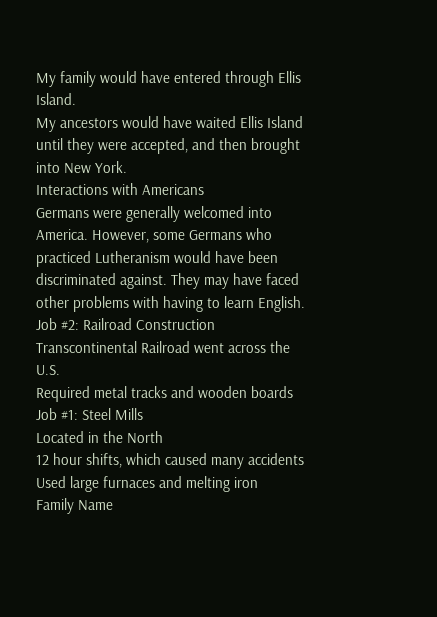My family would have entered through Ellis Island.
My ancestors would have waited Ellis Island until they were accepted, and then brought into New York.
Interactions with Americans
Germans were generally welcomed into America. However, some Germans who practiced Lutheranism would have been discriminated against. They may have faced other problems with having to learn English.
Job #2: Railroad Construction
Transcontinental Railroad went across the U.S.
Required metal tracks and wooden boards
Job #1: Steel Mills
Located in the North
12 hour shifts, which caused many accidents
Used large furnaces and melting iron
Family Name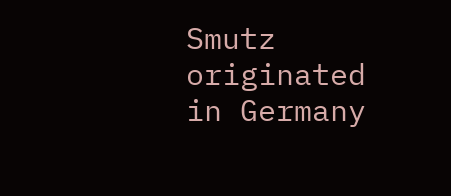Smutz originated in Germany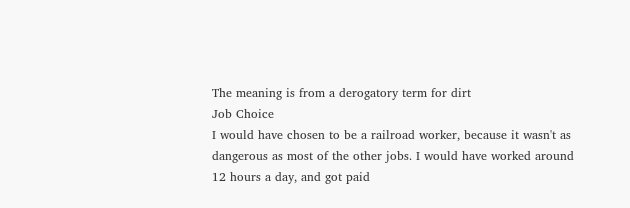The meaning is from a derogatory term for dirt
Job Choice
I would have chosen to be a railroad worker, because it wasn't as dangerous as most of the other jobs. I would have worked around 12 hours a day, and got paid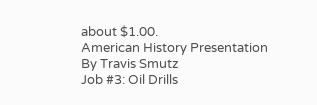about $1.00.
American History Presentation
By Travis Smutz
Job #3: Oil Drills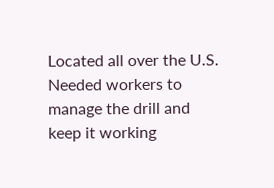Located all over the U.S.
Needed workers to manage the drill and keep it working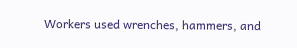Workers used wrenches, hammers, and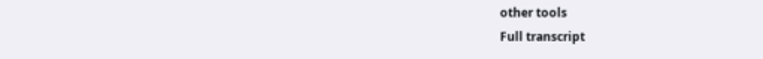other tools
Full transcript